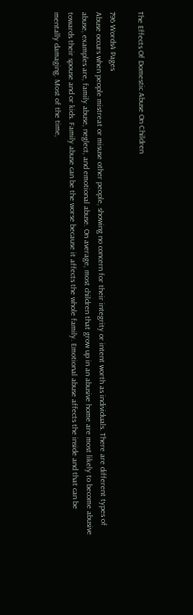The Effects Of Domestic Abuse On Children

796 Words4 Pages
Abuse occurs when people mistreat or misuse other people, showing no concern for their integrity or intent worth as individuals. There are different types of abuse, examples are, family abuse, neglect, and emotional abuse. On average, most children that grow up in an abusive home are most likely to become abusive towards their spouse and or kids. Family abuse can be the worse because it affects the whole family. Emotional abuse affects the inside and that can be mentally damaging. Most of the time,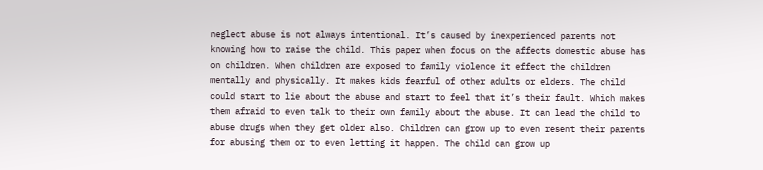neglect abuse is not always intentional. It’s caused by inexperienced parents not knowing how to raise the child. This paper when focus on the affects domestic abuse has on children. When children are exposed to family violence it effect the children mentally and physically. It makes kids fearful of other adults or elders. The child could start to lie about the abuse and start to feel that it’s their fault. Which makes them afraid to even talk to their own family about the abuse. It can lead the child to abuse drugs when they get older also. Children can grow up to even resent their parents for abusing them or to even letting it happen. The child can grow up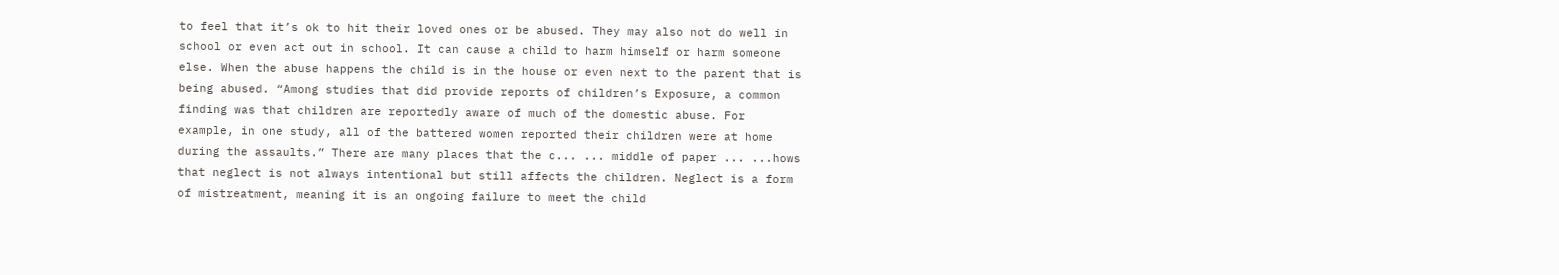to feel that it’s ok to hit their loved ones or be abused. They may also not do well in school or even act out in school. It can cause a child to harm himself or harm someone else. When the abuse happens the child is in the house or even next to the parent that is being abused. “Among studies that did provide reports of children’s Exposure, a common finding was that children are reportedly aware of much of the domestic abuse. For example, in one study, all of the battered women reported their children were at home during the assaults.” There are many places that the c... ... middle of paper ... ...hows that neglect is not always intentional but still affects the children. Neglect is a form of mistreatment, meaning it is an ongoing failure to meet the child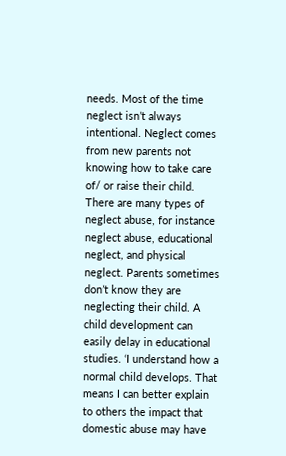needs. Most of the time neglect isn’t always intentional. Neglect comes from new parents not knowing how to take care of/ or raise their child. There are many types of neglect abuse, for instance neglect abuse, educational neglect, and physical neglect. Parents sometimes don’t know they are neglecting their child. A child development can easily delay in educational studies. ‘I understand how a normal child develops. That means I can better explain to others the impact that domestic abuse may have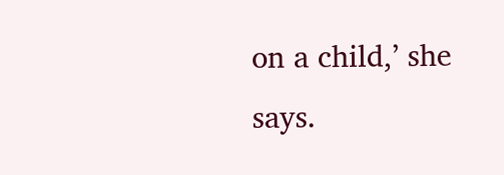on a child,’ she says.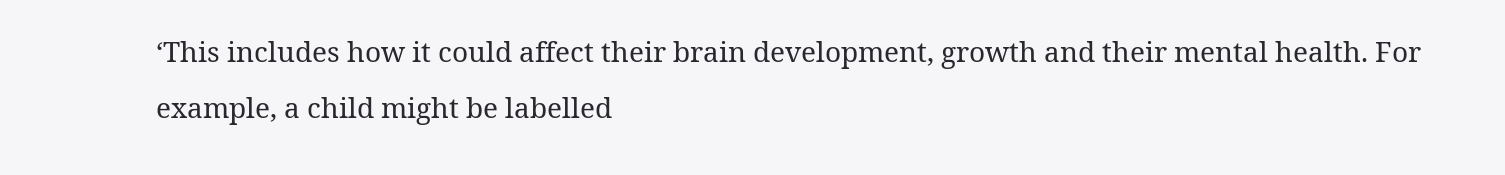‘This includes how it could affect their brain development, growth and their mental health. For example, a child might be labelled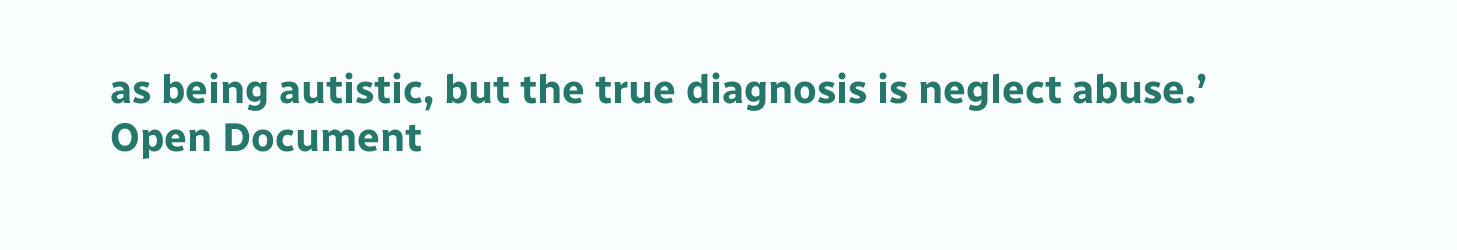as being autistic, but the true diagnosis is neglect abuse.’
Open Document